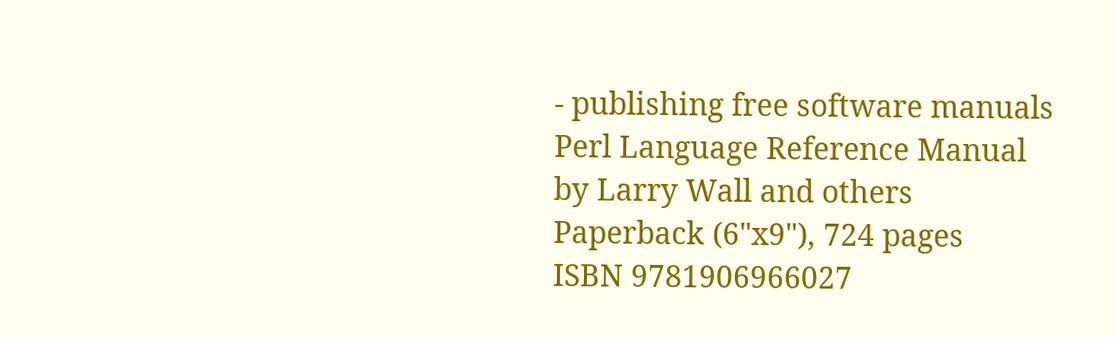- publishing free software manuals
Perl Language Reference Manual
by Larry Wall and others
Paperback (6"x9"), 724 pages
ISBN 9781906966027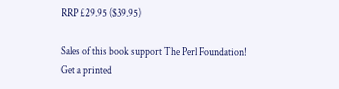RRP £29.95 ($39.95)

Sales of this book support The Perl Foundation! Get a printed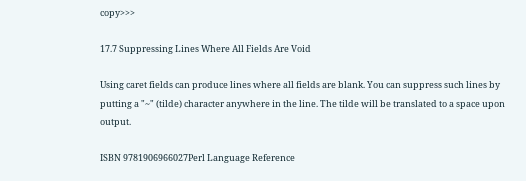copy>>>

17.7 Suppressing Lines Where All Fields Are Void

Using caret fields can produce lines where all fields are blank. You can suppress such lines by putting a "~" (tilde) character anywhere in the line. The tilde will be translated to a space upon output.

ISBN 9781906966027Perl Language Reference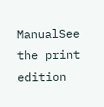ManualSee the print edition